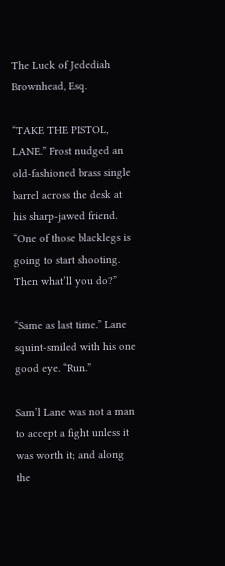The Luck of Jedediah Brownhead, Esq.

“TAKE THE PISTOL, LANE.” Frost nudged an old-fashioned brass single barrel across the desk at his sharp-jawed friend. “One of those blacklegs is going to start shooting. Then what’ll you do?”

“Same as last time.” Lane squint-smiled with his one good eye. “Run.”

Sam’l Lane was not a man to accept a fight unless it was worth it; and along the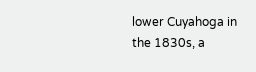lower Cuyahoga in the 1830s, a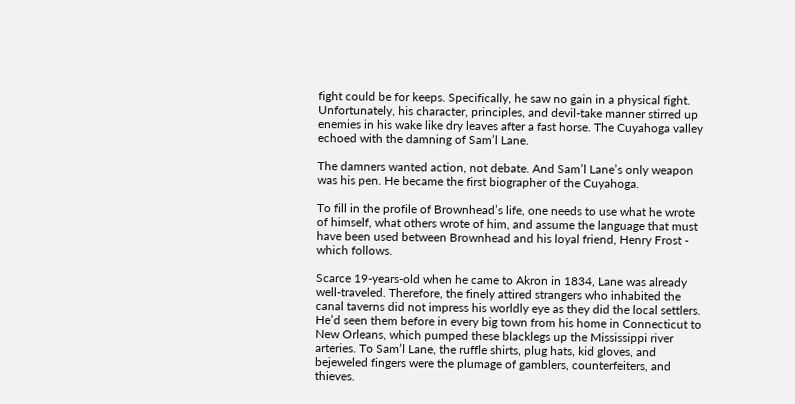fight could be for keeps. Specifically, he saw no gain in a physical fight. Unfortunately, his character, principles, and devil-take manner stirred up enemies in his wake like dry leaves after a fast horse. The Cuyahoga valley echoed with the damning of Sam’l Lane.

The damners wanted action, not debate. And Sam’l Lane’s only weapon was his pen. He became the first biographer of the Cuyahoga.

To fill in the profile of Brownhead’s life, one needs to use what he wrote of himself, what others wrote of him, and assume the language that must have been used between Brownhead and his loyal friend, Henry Frost - which follows.

Scarce 19-years-old when he came to Akron in 1834, Lane was already well-traveled. Therefore, the finely attired strangers who inhabited the canal taverns did not impress his worldly eye as they did the local settlers. He’d seen them before in every big town from his home in Connecticut to New Orleans, which pumped these blacklegs up the Mississippi river arteries. To Sam’l Lane, the ruffle shirts, plug hats, kid gloves, and bejeweled fingers were the plumage of gamblers, counterfeiters, and thieves.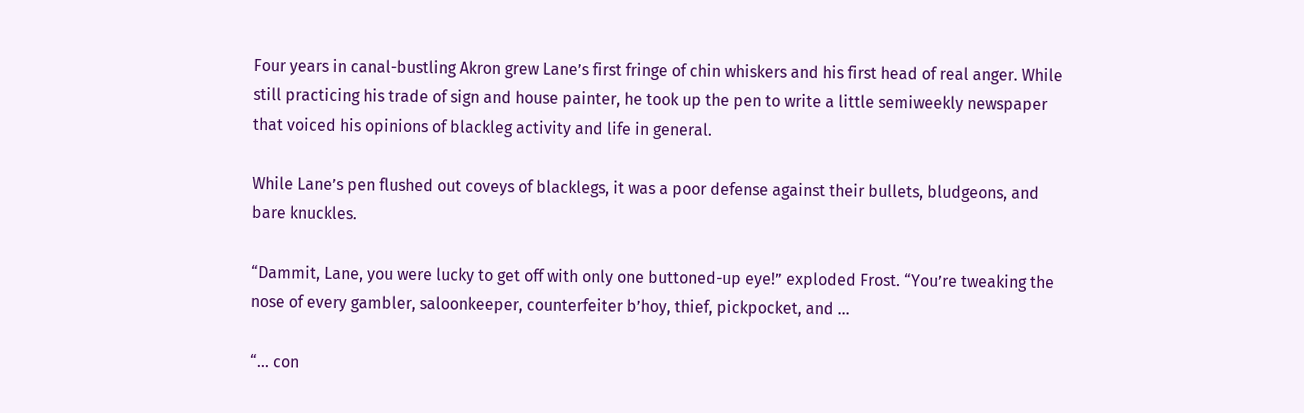Four years in canal-bustling Akron grew Lane’s first fringe of chin whiskers and his first head of real anger. While still practicing his trade of sign and house painter, he took up the pen to write a little semiweekly newspaper that voiced his opinions of blackleg activity and life in general.

While Lane’s pen flushed out coveys of blacklegs, it was a poor defense against their bullets, bludgeons, and bare knuckles.

“Dammit, Lane, you were lucky to get off with only one buttoned-up eye!” exploded Frost. “You’re tweaking the nose of every gambler, saloonkeeper, counterfeiter b’hoy, thief, pickpocket, and ...

“... con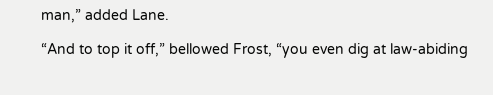man,” added Lane.

“And to top it off,” bellowed Frost, “you even dig at law-abiding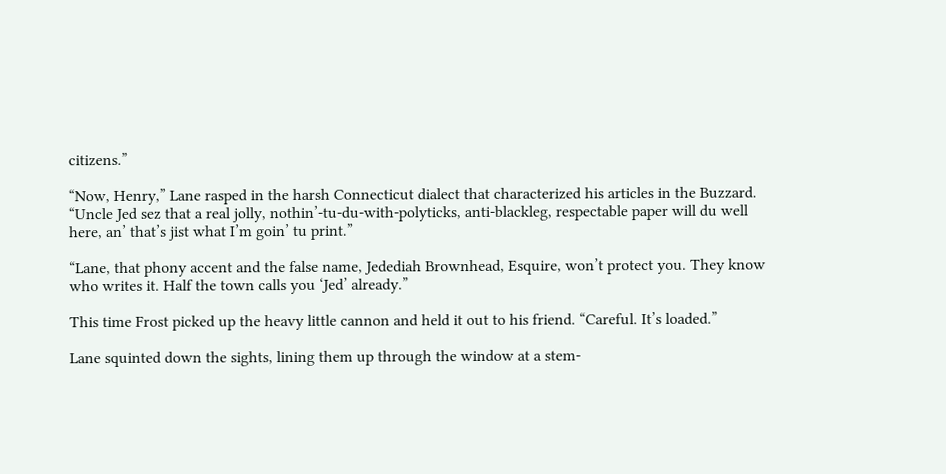citizens.”

“Now, Henry,” Lane rasped in the harsh Connecticut dialect that characterized his articles in the Buzzard. “Uncle Jed sez that a real jolly, nothin’-tu-du-with-polyticks, anti-blackleg, respectable paper will du well here, an’ that’s jist what I’m goin’ tu print.”

“Lane, that phony accent and the false name, Jedediah Brownhead, Esquire, won’t protect you. They know who writes it. Half the town calls you ‘Jed’ already.”

This time Frost picked up the heavy little cannon and held it out to his friend. “Careful. It’s loaded.”

Lane squinted down the sights, lining them up through the window at a stem-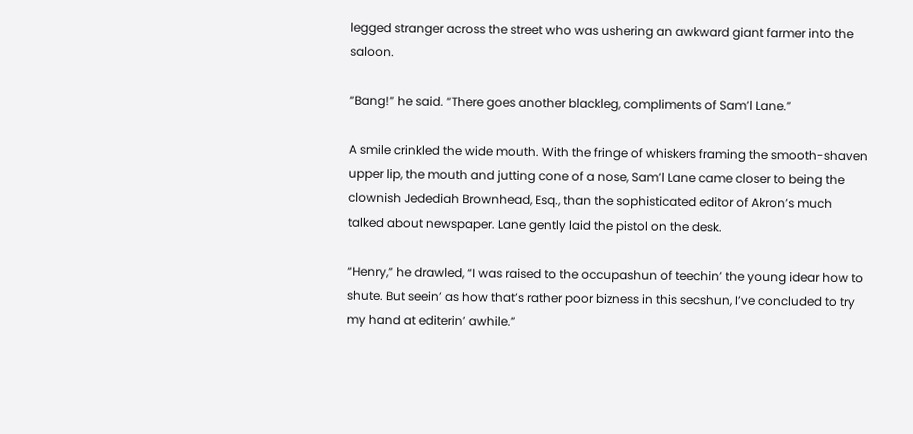legged stranger across the street who was ushering an awkward giant farmer into the saloon.

“Bang!” he said. “There goes another blackleg, compliments of Sam’l Lane.”

A smile crinkled the wide mouth. With the fringe of whiskers framing the smooth-shaven upper lip, the mouth and jutting cone of a nose, Sam’l Lane came closer to being the clownish Jedediah Brownhead, Esq., than the sophisticated editor of Akron’s much talked about newspaper. Lane gently laid the pistol on the desk.

“Henry,” he drawled, “I was raised to the occupashun of teechin’ the young idear how to shute. But seein’ as how that’s rather poor bizness in this secshun, I’ve concluded to try my hand at editerin’ awhile.”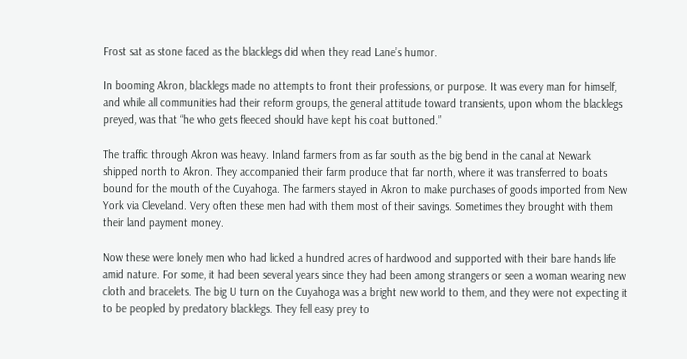Frost sat as stone faced as the blacklegs did when they read Lane’s humor.

In booming Akron, blacklegs made no attempts to front their professions, or purpose. It was every man for himself, and while all communities had their reform groups, the general attitude toward transients, upon whom the blacklegs preyed, was that “he who gets fleeced should have kept his coat buttoned.”

The traffic through Akron was heavy. Inland farmers from as far south as the big bend in the canal at Newark shipped north to Akron. They accompanied their farm produce that far north, where it was transferred to boats bound for the mouth of the Cuyahoga. The farmers stayed in Akron to make purchases of goods imported from New York via Cleveland. Very often these men had with them most of their savings. Sometimes they brought with them their land payment money.

Now these were lonely men who had licked a hundred acres of hardwood and supported with their bare hands life amid nature. For some, it had been several years since they had been among strangers or seen a woman wearing new cloth and bracelets. The big U turn on the Cuyahoga was a bright new world to them, and they were not expecting it to be peopled by predatory blacklegs. They fell easy prey to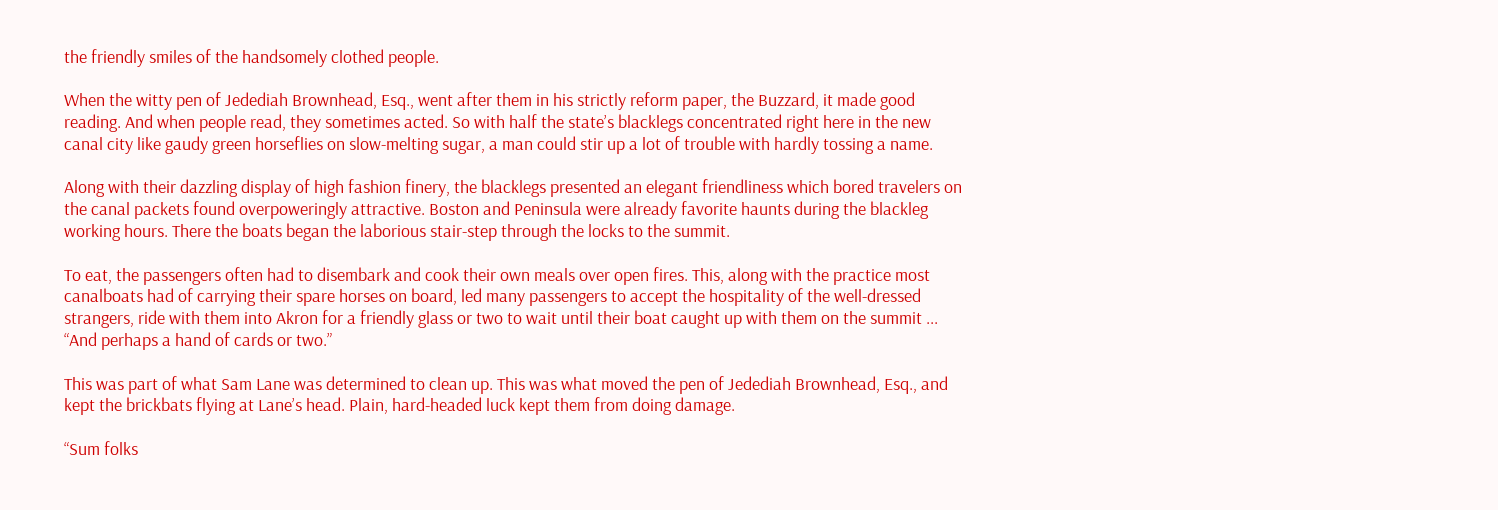the friendly smiles of the handsomely clothed people.

When the witty pen of Jedediah Brownhead, Esq., went after them in his strictly reform paper, the Buzzard, it made good reading. And when people read, they sometimes acted. So with half the state’s blacklegs concentrated right here in the new canal city like gaudy green horseflies on slow-melting sugar, a man could stir up a lot of trouble with hardly tossing a name.

Along with their dazzling display of high fashion finery, the blacklegs presented an elegant friendliness which bored travelers on the canal packets found overpoweringly attractive. Boston and Peninsula were already favorite haunts during the blackleg working hours. There the boats began the laborious stair-step through the locks to the summit.

To eat, the passengers often had to disembark and cook their own meals over open fires. This, along with the practice most canalboats had of carrying their spare horses on board, led many passengers to accept the hospitality of the well-dressed strangers, ride with them into Akron for a friendly glass or two to wait until their boat caught up with them on the summit ... “And perhaps a hand of cards or two.”

This was part of what Sam Lane was determined to clean up. This was what moved the pen of Jedediah Brownhead, Esq., and kept the brickbats flying at Lane’s head. Plain, hard-headed luck kept them from doing damage.

“Sum folks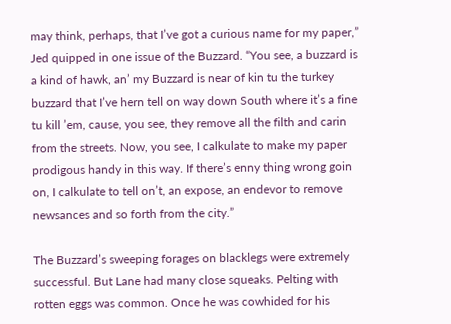may think, perhaps, that I’ve got a curious name for my paper,” Jed quipped in one issue of the Buzzard. “You see, a buzzard is a kind of hawk, an’ my Buzzard is near of kin tu the turkey buzzard that I’ve hern tell on way down South where it’s a fine tu kill ’em, cause, you see, they remove all the filth and carin from the streets. Now, you see, I calkulate to make my paper prodigous handy in this way. If there’s enny thing wrong goin on, I calkulate to tell on’t, an expose, an endevor to remove newsances and so forth from the city.”

The Buzzard’s sweeping forages on blacklegs were extremely successful. But Lane had many close squeaks. Pelting with rotten eggs was common. Once he was cowhided for his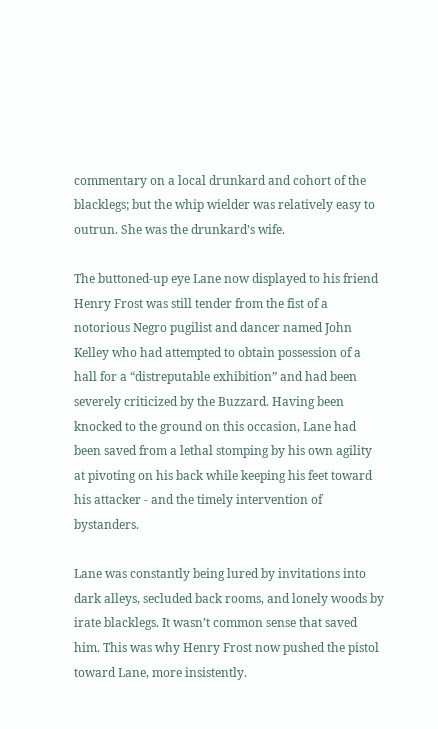commentary on a local drunkard and cohort of the blacklegs; but the whip wielder was relatively easy to outrun. She was the drunkard’s wife.

The buttoned-up eye Lane now displayed to his friend Henry Frost was still tender from the fist of a notorious Negro pugilist and dancer named John Kelley who had attempted to obtain possession of a hall for a “distreputable exhibition” and had been severely criticized by the Buzzard. Having been knocked to the ground on this occasion, Lane had been saved from a lethal stomping by his own agility at pivoting on his back while keeping his feet toward his attacker - and the timely intervention of bystanders.

Lane was constantly being lured by invitations into dark alleys, secluded back rooms, and lonely woods by irate blacklegs. It wasn’t common sense that saved him. This was why Henry Frost now pushed the pistol toward Lane, more insistently.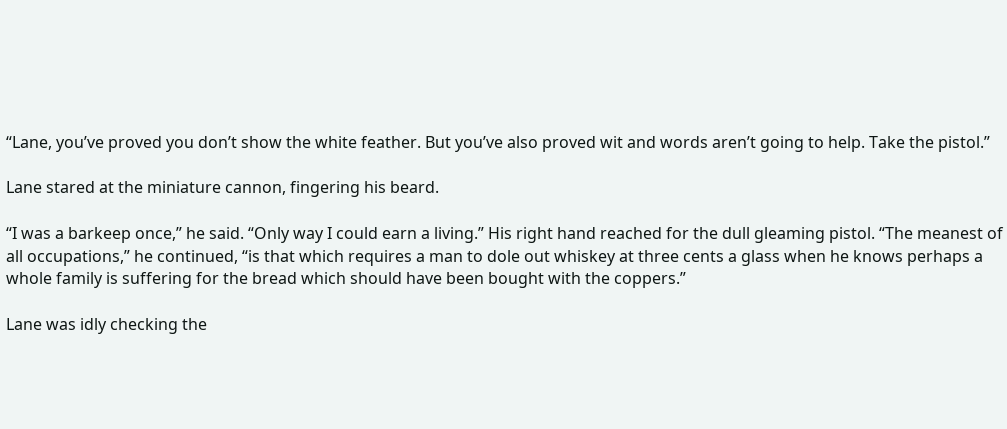“Lane, you’ve proved you don’t show the white feather. But you’ve also proved wit and words aren’t going to help. Take the pistol.”

Lane stared at the miniature cannon, fingering his beard.

“I was a barkeep once,” he said. “Only way I could earn a living.” His right hand reached for the dull gleaming pistol. “The meanest of all occupations,” he continued, “is that which requires a man to dole out whiskey at three cents a glass when he knows perhaps a whole family is suffering for the bread which should have been bought with the coppers.”

Lane was idly checking the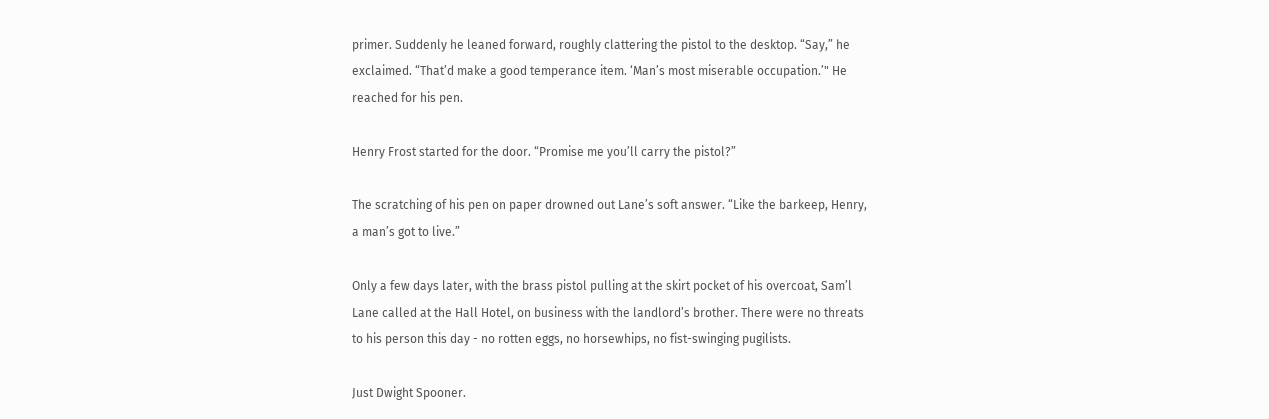primer. Suddenly he leaned forward, roughly clattering the pistol to the desktop. “Say,” he exclaimed. “That’d make a good temperance item. ‘Man’s most miserable occupation.’" He reached for his pen.

Henry Frost started for the door. “Promise me you’ll carry the pistol?”

The scratching of his pen on paper drowned out Lane’s soft answer. “Like the barkeep, Henry, a man’s got to live.”

Only a few days later, with the brass pistol pulling at the skirt pocket of his overcoat, Sam’l Lane called at the Hall Hotel, on business with the landlord’s brother. There were no threats to his person this day - no rotten eggs, no horsewhips, no fist-swinging pugilists.

Just Dwight Spooner.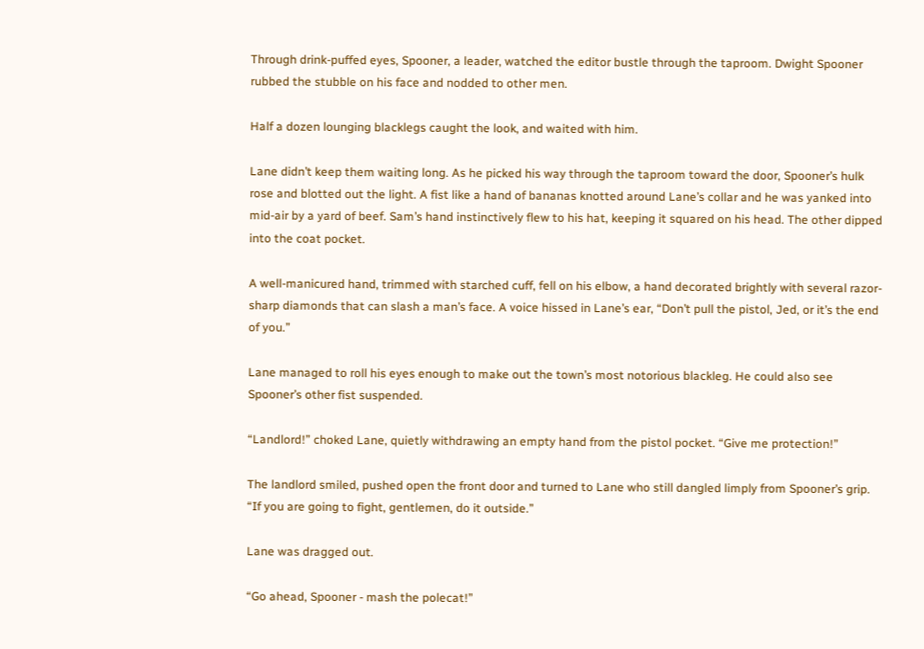Through drink-puffed eyes, Spooner, a leader, watched the editor bustle through the taproom. Dwight Spooner rubbed the stubble on his face and nodded to other men.

Half a dozen lounging blacklegs caught the look, and waited with him.

Lane didn’t keep them waiting long. As he picked his way through the taproom toward the door, Spooner’s hulk rose and blotted out the light. A fist like a hand of bananas knotted around Lane’s collar and he was yanked into mid-air by a yard of beef. Sam’s hand instinctively flew to his hat, keeping it squared on his head. The other dipped into the coat pocket.

A well-manicured hand, trimmed with starched cuff, fell on his elbow, a hand decorated brightly with several razor-sharp diamonds that can slash a man’s face. A voice hissed in Lane’s ear, “Don’t pull the pistol, Jed, or it’s the end of you.”

Lane managed to roll his eyes enough to make out the town’s most notorious blackleg. He could also see Spooner’s other fist suspended.

“Landlord!” choked Lane, quietly withdrawing an empty hand from the pistol pocket. “Give me protection!”

The landlord smiled, pushed open the front door and turned to Lane who still dangled limply from Spooner’s grip. “If you are going to fight, gentlemen, do it outside.”

Lane was dragged out.

“Go ahead, Spooner - mash the polecat!”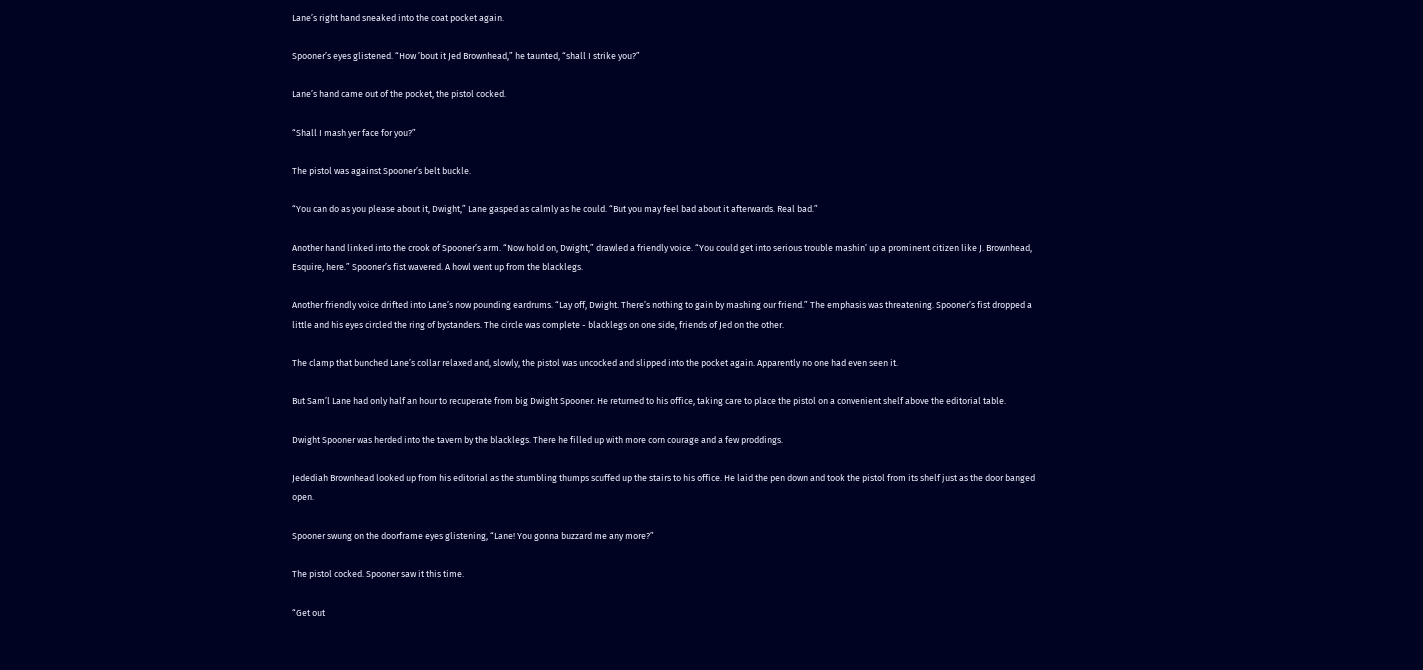Lane’s right hand sneaked into the coat pocket again.

Spooner’s eyes glistened. “How ’bout it Jed Brownhead,” he taunted, “shall I strike you?”

Lane’s hand came out of the pocket, the pistol cocked.

“Shall I mash yer face for you?”

The pistol was against Spooner’s belt buckle.

“You can do as you please about it, Dwight,” Lane gasped as calmly as he could. “But you may feel bad about it afterwards. Real bad.”

Another hand linked into the crook of Spooner’s arm. “Now hold on, Dwight,” drawled a friendly voice. “You could get into serious trouble mashin’ up a prominent citizen like J. Brownhead, Esquire, here.” Spooner’s fist wavered. A howl went up from the blacklegs.

Another friendly voice drifted into Lane’s now pounding eardrums. “Lay off, Dwight. There’s nothing to gain by mashing our friend.” The emphasis was threatening. Spooner’s fist dropped a little and his eyes circled the ring of bystanders. The circle was complete - blacklegs on one side, friends of Jed on the other.

The clamp that bunched Lane’s collar relaxed and, slowly, the pistol was uncocked and slipped into the pocket again. Apparently no one had even seen it.

But Sam’l Lane had only half an hour to recuperate from big Dwight Spooner. He returned to his office, taking care to place the pistol on a convenient shelf above the editorial table.

Dwight Spooner was herded into the tavern by the blacklegs. There he filled up with more corn courage and a few proddings.

Jedediah Brownhead looked up from his editorial as the stumbling thumps scuffed up the stairs to his office. He laid the pen down and took the pistol from its shelf just as the door banged open.

Spooner swung on the doorframe eyes glistening, “Lane! You gonna buzzard me any more?”

The pistol cocked. Spooner saw it this time.

“Get out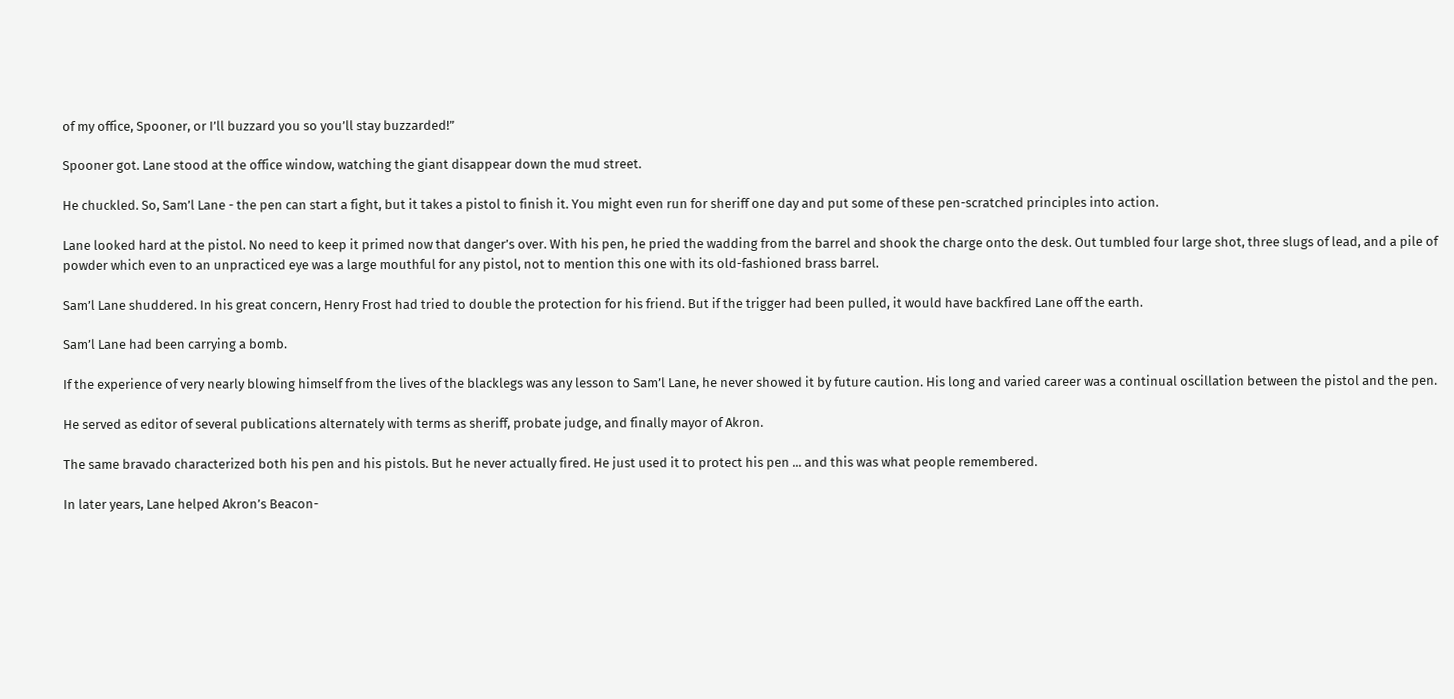of my office, Spooner, or I’ll buzzard you so you’ll stay buzzarded!”

Spooner got. Lane stood at the office window, watching the giant disappear down the mud street.

He chuckled. So, Sam’l Lane - the pen can start a fight, but it takes a pistol to finish it. You might even run for sheriff one day and put some of these pen-scratched principles into action.

Lane looked hard at the pistol. No need to keep it primed now that danger’s over. With his pen, he pried the wadding from the barrel and shook the charge onto the desk. Out tumbled four large shot, three slugs of lead, and a pile of powder which even to an unpracticed eye was a large mouthful for any pistol, not to mention this one with its old-fashioned brass barrel.

Sam’l Lane shuddered. In his great concern, Henry Frost had tried to double the protection for his friend. But if the trigger had been pulled, it would have backfired Lane off the earth.

Sam’l Lane had been carrying a bomb.

If the experience of very nearly blowing himself from the lives of the blacklegs was any lesson to Sam’l Lane, he never showed it by future caution. His long and varied career was a continual oscillation between the pistol and the pen.

He served as editor of several publications alternately with terms as sheriff, probate judge, and finally mayor of Akron.

The same bravado characterized both his pen and his pistols. But he never actually fired. He just used it to protect his pen ... and this was what people remembered.

In later years, Lane helped Akron’s Beacon-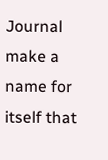Journal make a name for itself that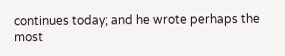continues today; and he wrote perhaps the most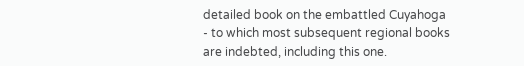detailed book on the embattled Cuyahoga - to which most subsequent regional books are indebted, including this one.